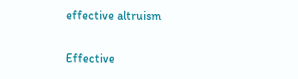effective altruism

Effective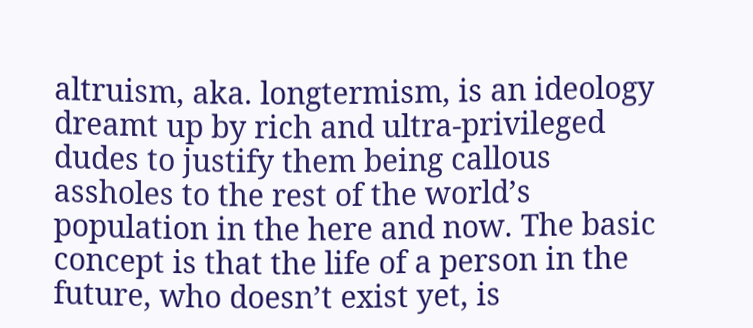altruism, aka. longtermism, is an ideology dreamt up by rich and ultra-privileged dudes to justify them being callous assholes to the rest of the world’s population in the here and now. The basic concept is that the life of a person in the future, who doesn’t exist yet, is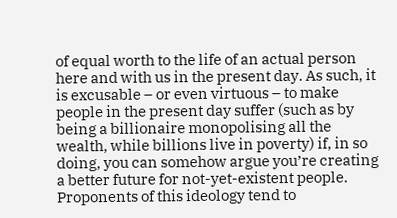of equal worth to the life of an actual person here and with us in the present day. As such, it is excusable – or even virtuous – to make people in the present day suffer (such as by being a billionaire monopolising all the wealth, while billions live in poverty) if, in so doing, you can somehow argue you’re creating a better future for not-yet-existent people. Proponents of this ideology tend to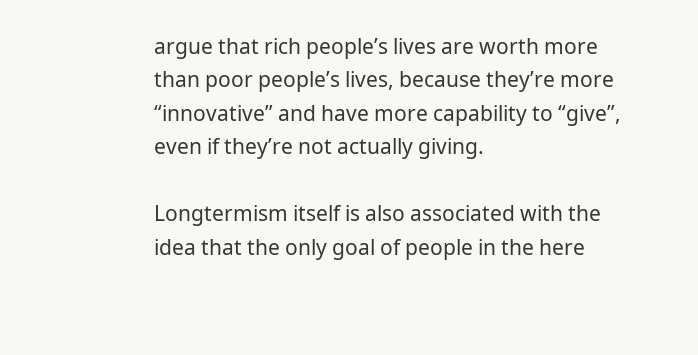argue that rich people’s lives are worth more than poor people’s lives, because they’re more “innovative” and have more capability to “give”, even if they’re not actually giving.

Longtermism itself is also associated with the idea that the only goal of people in the here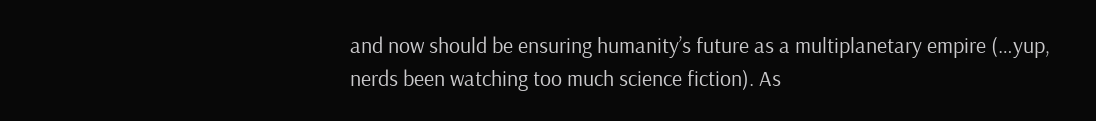and now should be ensuring humanity’s future as a multiplanetary empire (…yup, nerds been watching too much science fiction). As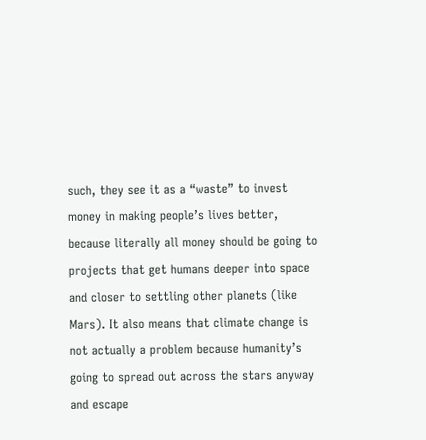such, they see it as a “waste” to invest money in making people’s lives better, because literally all money should be going to projects that get humans deeper into space and closer to settling other planets (like Mars). It also means that climate change is not actually a problem because humanity’s going to spread out across the stars anyway and escape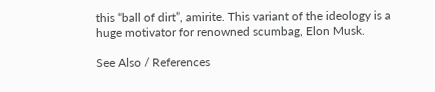this “ball of dirt”, amirite. This variant of the ideology is a huge motivator for renowned scumbag, Elon Musk.

See Also / References